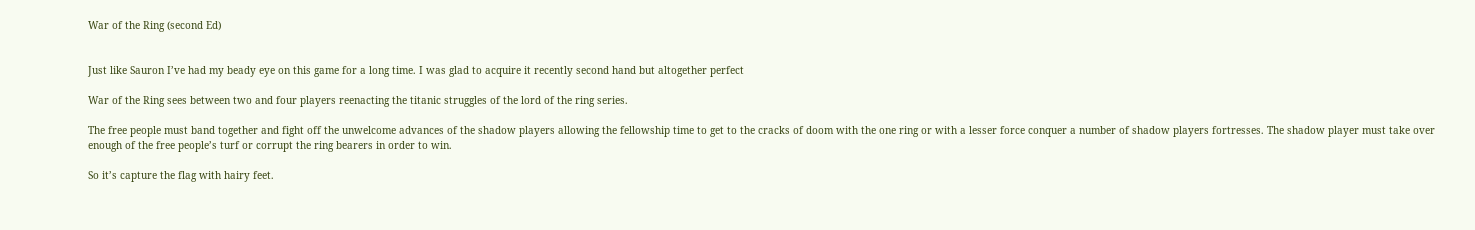War of the Ring (second Ed)


Just like Sauron I’ve had my beady eye on this game for a long time. I was glad to acquire it recently second hand but altogether perfect

War of the Ring sees between two and four players reenacting the titanic struggles of the lord of the ring series.

The free people must band together and fight off the unwelcome advances of the shadow players allowing the fellowship time to get to the cracks of doom with the one ring or with a lesser force conquer a number of shadow players fortresses. The shadow player must take over enough of the free people’s turf or corrupt the ring bearers in order to win.

So it’s capture the flag with hairy feet.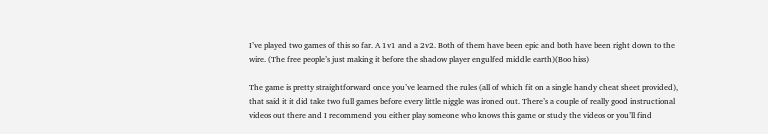I’ve played two games of this so far. A 1v1 and a 2v2. Both of them have been epic and both have been right down to the wire. (The free people’s just making it before the shadow player engulfed middle earth)(Boo hiss)

The game is pretty straightforward once you’ve learned the rules (all of which fit on a single handy cheat sheet provided), that said it it did take two full games before every little niggle was ironed out. There’s a couple of really good instructional videos out there and I recommend you either play someone who knows this game or study the videos or you’ll find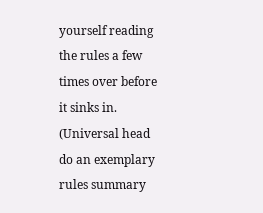yourself reading the rules a few times over before it sinks in. (Universal head do an exemplary rules summary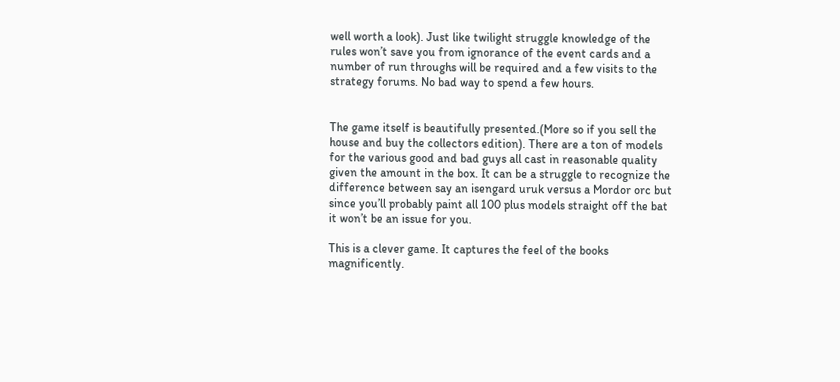well worth a look). Just like twilight struggle knowledge of the rules won’t save you from ignorance of the event cards and a number of run throughs will be required and a few visits to the strategy forums. No bad way to spend a few hours.


The game itself is beautifully presented.(More so if you sell the house and buy the collectors edition). There are a ton of models for the various good and bad guys all cast in reasonable quality given the amount in the box. It can be a struggle to recognize the difference between say an isengard uruk versus a Mordor orc but since you’ll probably paint all 100 plus models straight off the bat it won’t be an issue for you.

This is a clever game. It captures the feel of the books magnificently.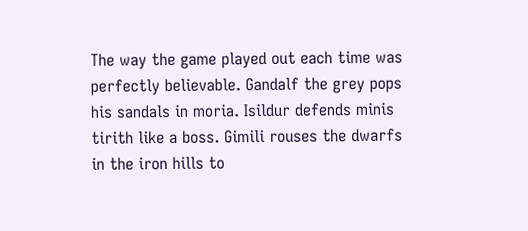The way the game played out each time was perfectly believable. Gandalf the grey pops his sandals in moria. Isildur defends minis tirith like a boss. Gimili rouses the dwarfs in the iron hills to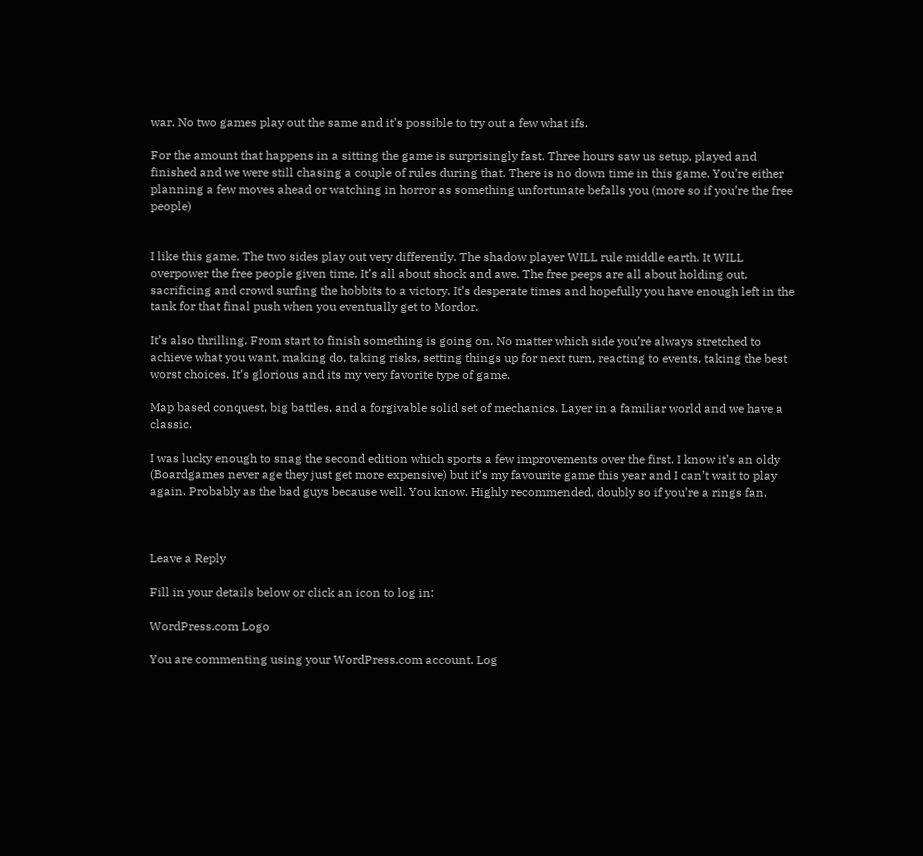war. No two games play out the same and it’s possible to try out a few what ifs.

For the amount that happens in a sitting the game is surprisingly fast. Three hours saw us setup, played and finished and we were still chasing a couple of rules during that. There is no down time in this game. You’re either planning a few moves ahead or watching in horror as something unfortunate befalls you (more so if you’re the free people)


I like this game. The two sides play out very differently. The shadow player WILL rule middle earth. It WILL overpower the free people given time. It’s all about shock and awe. The free peeps are all about holding out, sacrificing and crowd surfing the hobbits to a victory. It’s desperate times and hopefully you have enough left in the tank for that final push when you eventually get to Mordor.

It’s also thrilling. From start to finish something is going on. No matter which side you’re always stretched to achieve what you want, making do, taking risks, setting things up for next turn, reacting to events, taking the best worst choices. It’s glorious and its my very favorite type of game.

Map based conquest, big battles, and a forgivable solid set of mechanics. Layer in a familiar world and we have a classic.

I was lucky enough to snag the second edition which sports a few improvements over the first. I know it’s an oldy (Boardgames never age they just get more expensive) but it’s my favourite game this year and I can’t wait to play again. Probably as the bad guys because well. You know. Highly recommended, doubly so if you’re a rings fan.



Leave a Reply

Fill in your details below or click an icon to log in:

WordPress.com Logo

You are commenting using your WordPress.com account. Log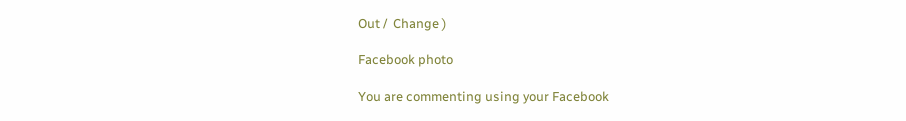Out /  Change )

Facebook photo

You are commenting using your Facebook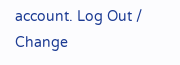account. Log Out /  Change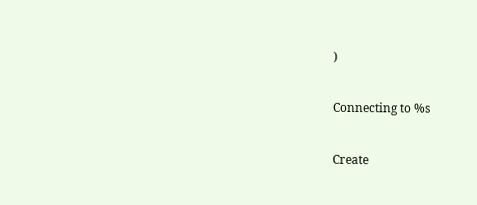)

Connecting to %s

Create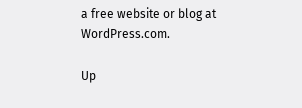a free website or blog at WordPress.com.

Up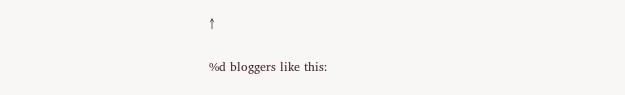↑

%d bloggers like this: